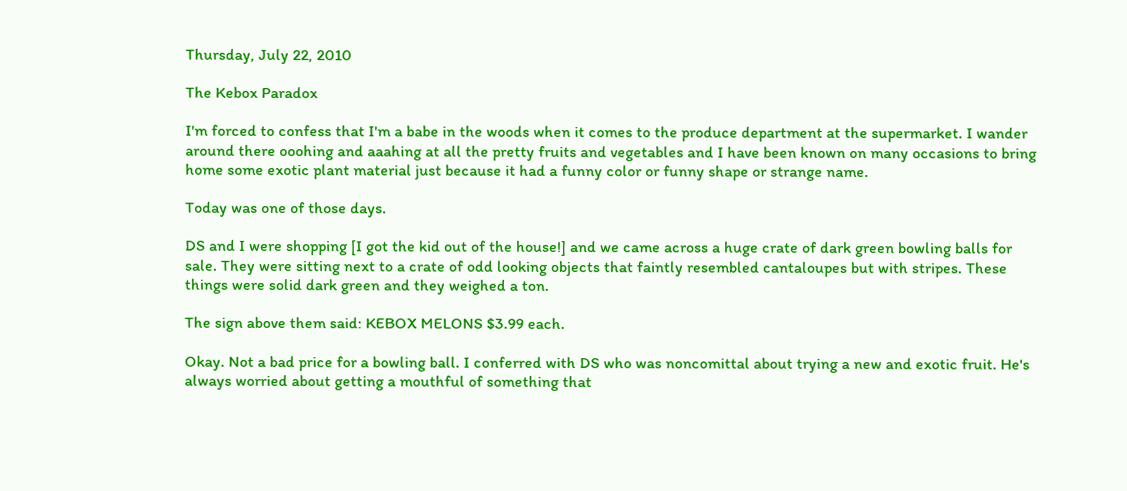Thursday, July 22, 2010

The Kebox Paradox

I'm forced to confess that I'm a babe in the woods when it comes to the produce department at the supermarket. I wander around there ooohing and aaahing at all the pretty fruits and vegetables and I have been known on many occasions to bring home some exotic plant material just because it had a funny color or funny shape or strange name.

Today was one of those days.

DS and I were shopping [I got the kid out of the house!] and we came across a huge crate of dark green bowling balls for sale. They were sitting next to a crate of odd looking objects that faintly resembled cantaloupes but with stripes. These things were solid dark green and they weighed a ton.

The sign above them said: KEBOX MELONS $3.99 each.

Okay. Not a bad price for a bowling ball. I conferred with DS who was noncomittal about trying a new and exotic fruit. He's always worried about getting a mouthful of something that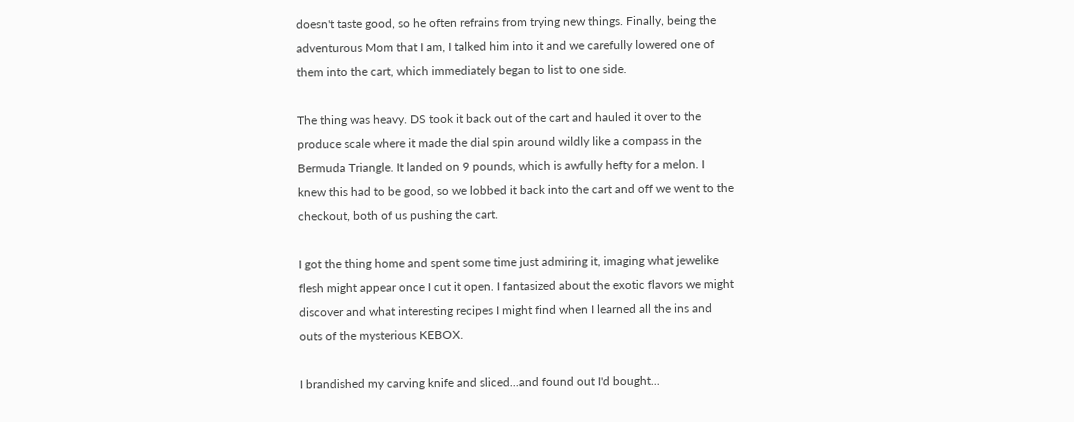doesn't taste good, so he often refrains from trying new things. Finally, being the adventurous Mom that I am, I talked him into it and we carefully lowered one of them into the cart, which immediately began to list to one side.

The thing was heavy. DS took it back out of the cart and hauled it over to the produce scale where it made the dial spin around wildly like a compass in the Bermuda Triangle. It landed on 9 pounds, which is awfully hefty for a melon. I knew this had to be good, so we lobbed it back into the cart and off we went to the checkout, both of us pushing the cart.

I got the thing home and spent some time just admiring it, imaging what jewelike flesh might appear once I cut it open. I fantasized about the exotic flavors we might discover and what interesting recipes I might find when I learned all the ins and outs of the mysterious KEBOX.

I brandished my carving knife and sliced...and found out I'd bought...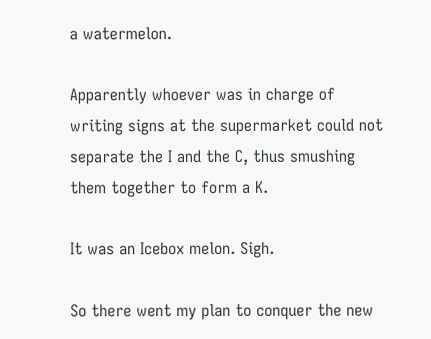a watermelon.

Apparently whoever was in charge of writing signs at the supermarket could not separate the I and the C, thus smushing them together to form a K.

It was an Icebox melon. Sigh.

So there went my plan to conquer the new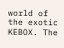world of the exotic KEBOX. The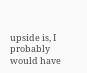upside is, I probably would have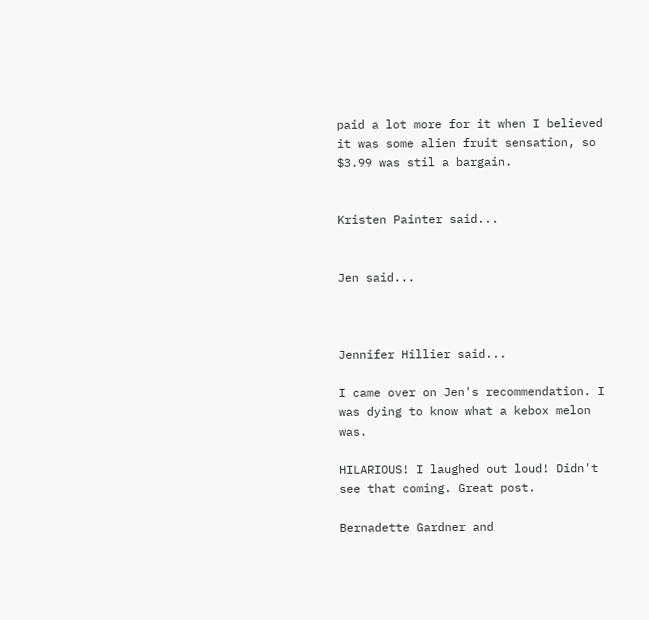paid a lot more for it when I believed it was some alien fruit sensation, so $3.99 was stil a bargain.


Kristen Painter said...


Jen said...



Jennifer Hillier said...

I came over on Jen's recommendation. I was dying to know what a kebox melon was.

HILARIOUS! I laughed out loud! Didn't see that coming. Great post.

Bernadette Gardner and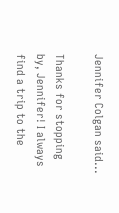Jennifer Colgan said...

Thanks for stopping by, Jennifer! I always find a trip to the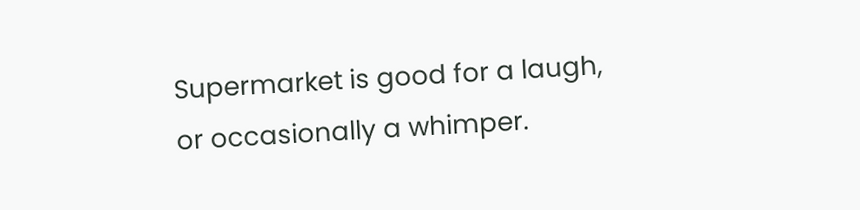Supermarket is good for a laugh, or occasionally a whimper.